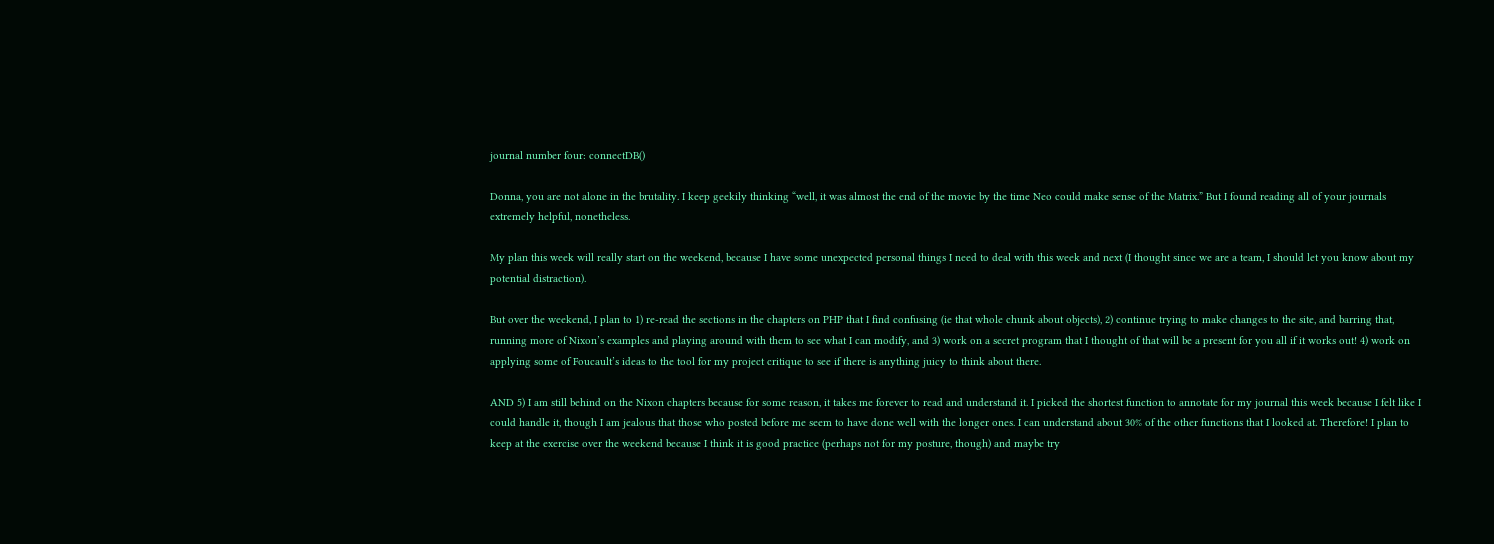journal number four: connectDB()

Donna, you are not alone in the brutality. I keep geekily thinking “well, it was almost the end of the movie by the time Neo could make sense of the Matrix.” But I found reading all of your journals extremely helpful, nonetheless.

My plan this week will really start on the weekend, because I have some unexpected personal things I need to deal with this week and next (I thought since we are a team, I should let you know about my potential distraction).

But over the weekend, I plan to 1) re-read the sections in the chapters on PHP that I find confusing (ie that whole chunk about objects), 2) continue trying to make changes to the site, and barring that, running more of Nixon’s examples and playing around with them to see what I can modify, and 3) work on a secret program that I thought of that will be a present for you all if it works out! 4) work on applying some of Foucault’s ideas to the tool for my project critique to see if there is anything juicy to think about there.

AND 5) I am still behind on the Nixon chapters because for some reason, it takes me forever to read and understand it. I picked the shortest function to annotate for my journal this week because I felt like I could handle it, though I am jealous that those who posted before me seem to have done well with the longer ones. I can understand about 30% of the other functions that I looked at. Therefore! I plan to keep at the exercise over the weekend because I think it is good practice (perhaps not for my posture, though) and maybe try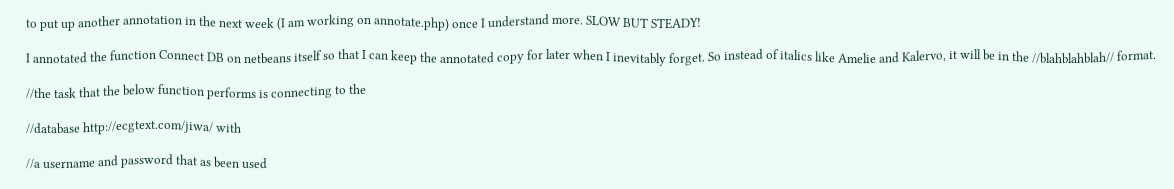to put up another annotation in the next week (I am working on annotate.php) once I understand more. SLOW BUT STEADY!

I annotated the function Connect DB on netbeans itself so that I can keep the annotated copy for later when I inevitably forget. So instead of italics like Amelie and Kalervo, it will be in the //blahblahblah// format.

//the task that the below function performs is connecting to the

//database http://ecgtext.com/jiwa/ with

//a username and password that as been used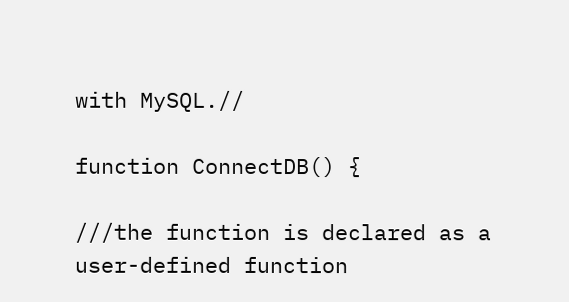with MySQL.//

function ConnectDB() {

///the function is declared as a user-defined function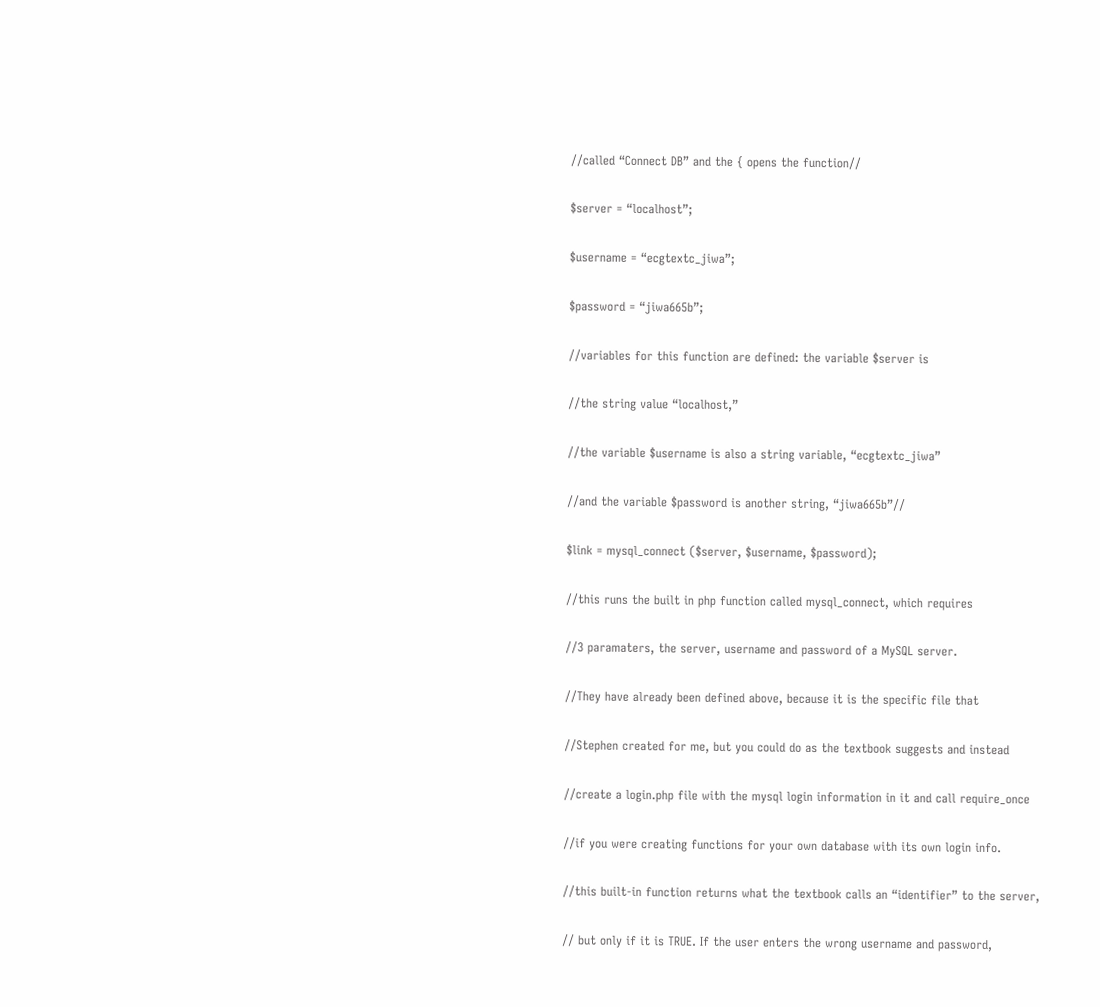//called “Connect DB” and the { opens the function//

$server = “localhost”;

$username = “ecgtextc_jiwa”;

$password = “jiwa665b”;

//variables for this function are defined: the variable $server is

//the string value “localhost,”

//the variable $username is also a string variable, “ecgtextc_jiwa”

//and the variable $password is another string, “jiwa665b”//

$link = mysql_connect ($server, $username, $password);

//this runs the built in php function called mysql_connect, which requires

//3 paramaters, the server, username and password of a MySQL server.

//They have already been defined above, because it is the specific file that

//Stephen created for me, but you could do as the textbook suggests and instead

//create a login.php file with the mysql login information in it and call require_once

//if you were creating functions for your own database with its own login info.

//this built-in function returns what the textbook calls an “identifier” to the server,

// but only if it is TRUE. If the user enters the wrong username and password,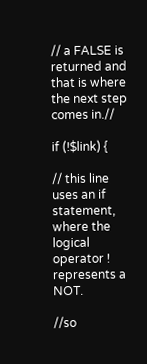// a FALSE is returned and that is where the next step comes in.//

if (!$link) {

// this line uses an if statement, where the logical operator ! represents a NOT.

//so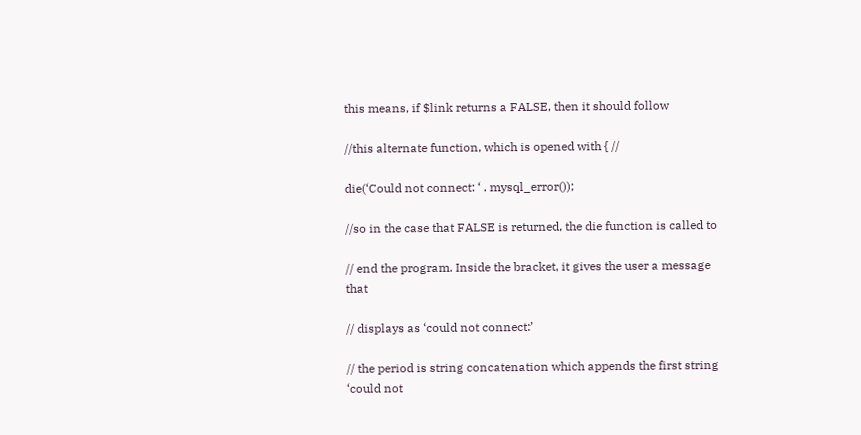this means, if $link returns a FALSE, then it should follow

//this alternate function, which is opened with { //

die(‘Could not connect: ‘ . mysql_error());

//so in the case that FALSE is returned, the die function is called to

// end the program. Inside the bracket, it gives the user a message that

// displays as ‘could not connect:’

// the period is string concatenation which appends the first string ‘could not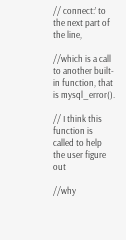// connect:’ to the next part of the line,

//which is a call to another built-in function, that is mysql_error().

// I think this function is called to help the user figure out

//why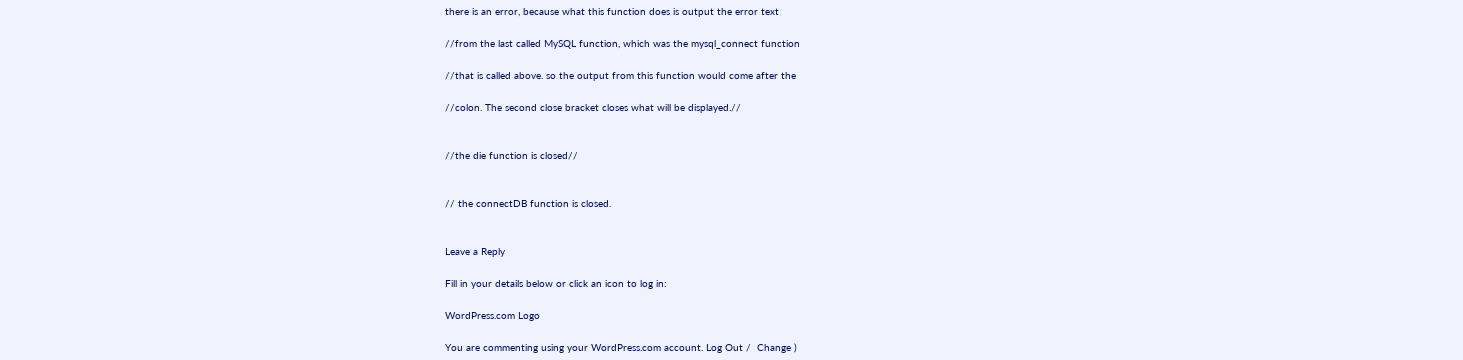there is an error, because what this function does is output the error text

//from the last called MySQL function, which was the mysql_connect function

//that is called above. so the output from this function would come after the

//colon. The second close bracket closes what will be displayed.//


//the die function is closed//


// the connectDB function is closed.


Leave a Reply

Fill in your details below or click an icon to log in:

WordPress.com Logo

You are commenting using your WordPress.com account. Log Out /  Change )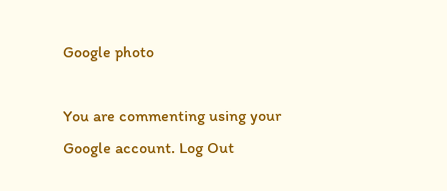Google photo

You are commenting using your Google account. Log Out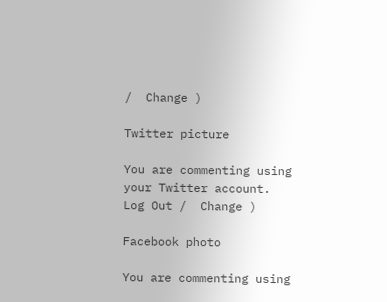/  Change )

Twitter picture

You are commenting using your Twitter account. Log Out /  Change )

Facebook photo

You are commenting using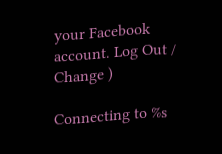your Facebook account. Log Out /  Change )

Connecting to %s